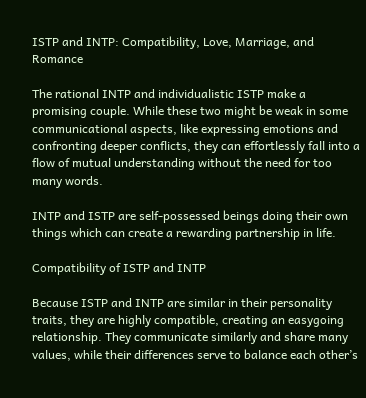ISTP and INTP: Compatibility, Love, Marriage, and Romance

The rational INTP and individualistic ISTP make a promising couple. While these two might be weak in some communicational aspects, like expressing emotions and confronting deeper conflicts, they can effortlessly fall into a flow of mutual understanding without the need for too many words.

INTP and ISTP are self-possessed beings doing their own things which can create a rewarding partnership in life.

Compatibility of ISTP and INTP

Because ISTP and INTP are similar in their personality traits, they are highly compatible, creating an easygoing relationship. They communicate similarly and share many values, while their differences serve to balance each other’s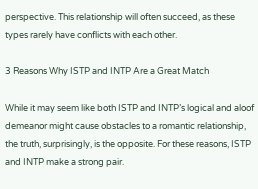perspective. This relationship will often succeed, as these types rarely have conflicts with each other.

3 Reasons Why ISTP and INTP Are a Great Match

While it may seem like both ISTP and INTP’s logical and aloof demeanor might cause obstacles to a romantic relationship, the truth, surprisingly, is the opposite. For these reasons, ISTP and INTP make a strong pair.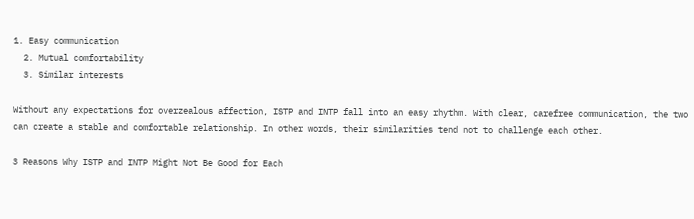1. Easy communication
  2. Mutual comfortability
  3. Similar interests

Without any expectations for overzealous affection, ISTP and INTP fall into an easy rhythm. With clear, carefree communication, the two can create a stable and comfortable relationship. In other words, their similarities tend not to challenge each other.

3 Reasons Why ISTP and INTP Might Not Be Good for Each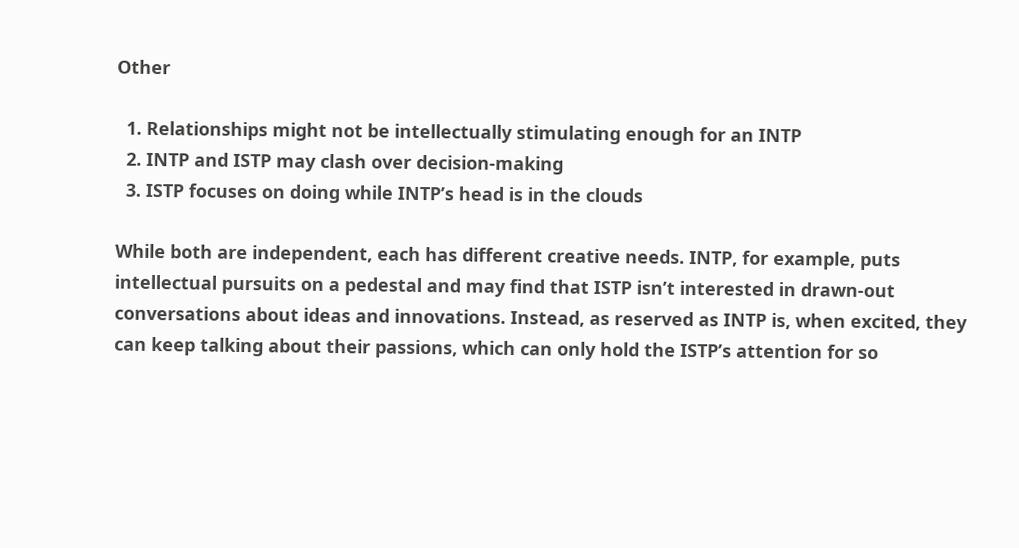Other

  1. Relationships might not be intellectually stimulating enough for an INTP
  2. INTP and ISTP may clash over decision-making
  3. ISTP focuses on doing while INTP’s head is in the clouds

While both are independent, each has different creative needs. INTP, for example, puts intellectual pursuits on a pedestal and may find that ISTP isn’t interested in drawn-out conversations about ideas and innovations. Instead, as reserved as INTP is, when excited, they can keep talking about their passions, which can only hold the ISTP’s attention for so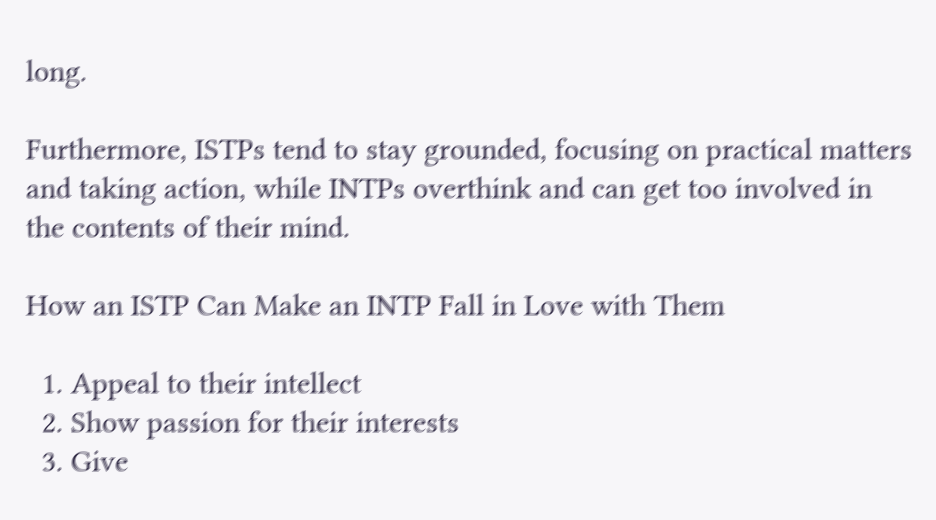long.

Furthermore, ISTPs tend to stay grounded, focusing on practical matters and taking action, while INTPs overthink and can get too involved in the contents of their mind.

How an ISTP Can Make an INTP Fall in Love with Them

  1. Appeal to their intellect
  2. Show passion for their interests
  3. Give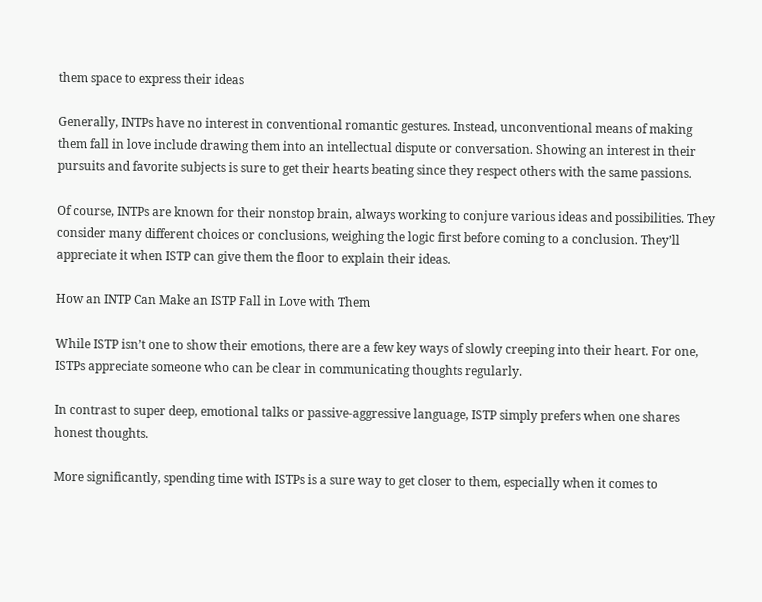them space to express their ideas

Generally, INTPs have no interest in conventional romantic gestures. Instead, unconventional means of making them fall in love include drawing them into an intellectual dispute or conversation. Showing an interest in their pursuits and favorite subjects is sure to get their hearts beating since they respect others with the same passions.

Of course, INTPs are known for their nonstop brain, always working to conjure various ideas and possibilities. They consider many different choices or conclusions, weighing the logic first before coming to a conclusion. They’ll appreciate it when ISTP can give them the floor to explain their ideas.

How an INTP Can Make an ISTP Fall in Love with Them

While ISTP isn’t one to show their emotions, there are a few key ways of slowly creeping into their heart. For one, ISTPs appreciate someone who can be clear in communicating thoughts regularly.

In contrast to super deep, emotional talks or passive-aggressive language, ISTP simply prefers when one shares honest thoughts.

More significantly, spending time with ISTPs is a sure way to get closer to them, especially when it comes to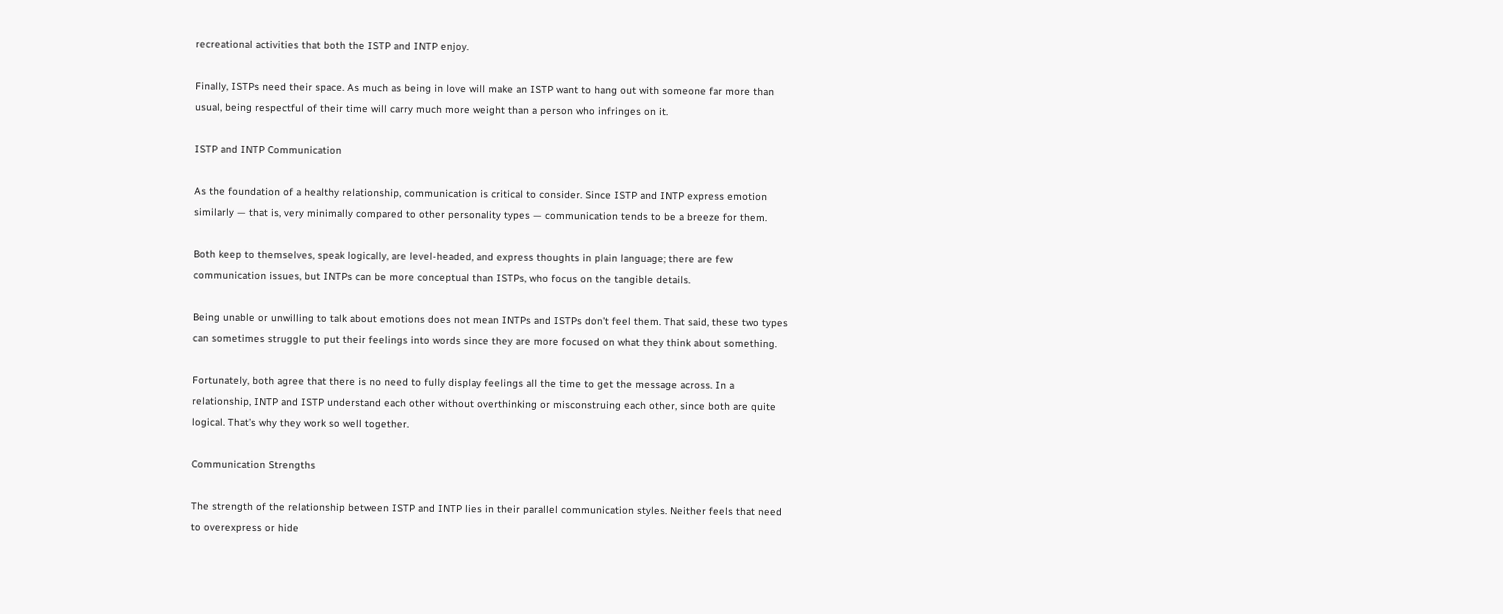recreational activities that both the ISTP and INTP enjoy.

Finally, ISTPs need their space. As much as being in love will make an ISTP want to hang out with someone far more than usual, being respectful of their time will carry much more weight than a person who infringes on it.

ISTP and INTP Communication

As the foundation of a healthy relationship, communication is critical to consider. Since ISTP and INTP express emotion similarly — that is, very minimally compared to other personality types — communication tends to be a breeze for them.

Both keep to themselves, speak logically, are level-headed, and express thoughts in plain language; there are few communication issues, but INTPs can be more conceptual than ISTPs, who focus on the tangible details.

Being unable or unwilling to talk about emotions does not mean INTPs and ISTPs don’t feel them. That said, these two types can sometimes struggle to put their feelings into words since they are more focused on what they think about something.

Fortunately, both agree that there is no need to fully display feelings all the time to get the message across. In a relationship, INTP and ISTP understand each other without overthinking or misconstruing each other, since both are quite logical. That’s why they work so well together.

Communication Strengths

The strength of the relationship between ISTP and INTP lies in their parallel communication styles. Neither feels that need to overexpress or hide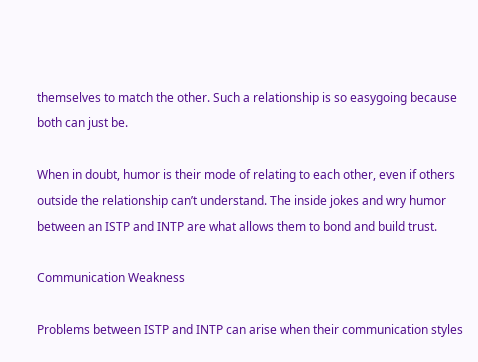themselves to match the other. Such a relationship is so easygoing because both can just be.

When in doubt, humor is their mode of relating to each other, even if others outside the relationship can’t understand. The inside jokes and wry humor between an ISTP and INTP are what allows them to bond and build trust.

Communication Weakness

Problems between ISTP and INTP can arise when their communication styles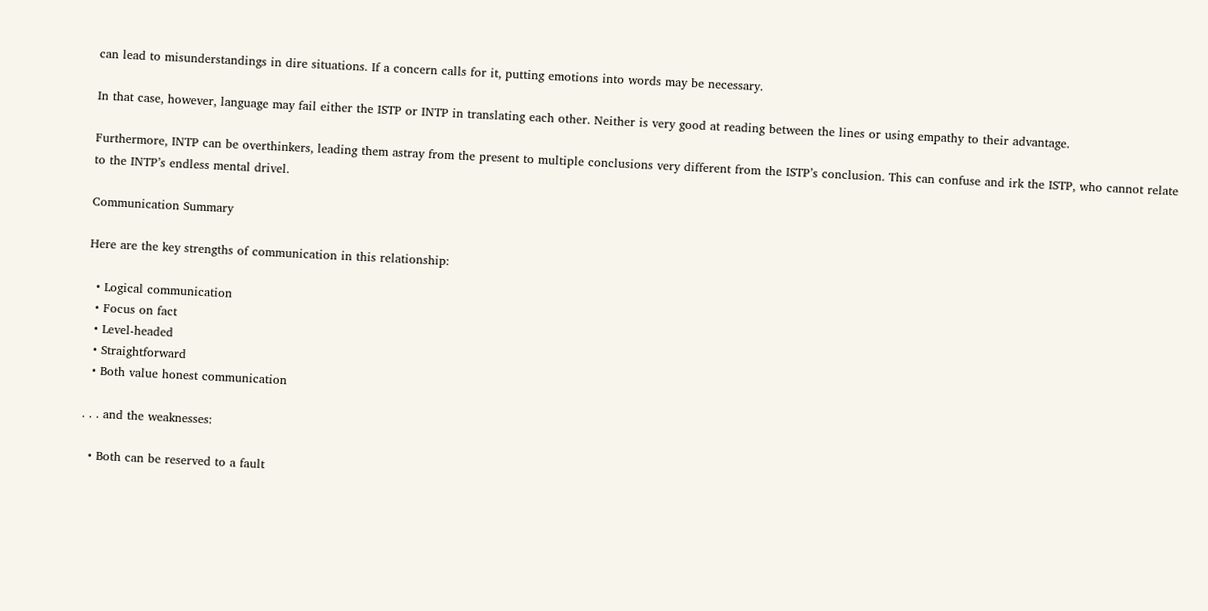can lead to misunderstandings in dire situations. If a concern calls for it, putting emotions into words may be necessary.

In that case, however, language may fail either the ISTP or INTP in translating each other. Neither is very good at reading between the lines or using empathy to their advantage.

Furthermore, INTP can be overthinkers, leading them astray from the present to multiple conclusions very different from the ISTP’s conclusion. This can confuse and irk the ISTP, who cannot relate to the INTP’s endless mental drivel.

Communication Summary

Here are the key strengths of communication in this relationship:

  • Logical communication
  • Focus on fact
  • Level-headed
  • Straightforward
  • Both value honest communication

. . . and the weaknesses:

  • Both can be reserved to a fault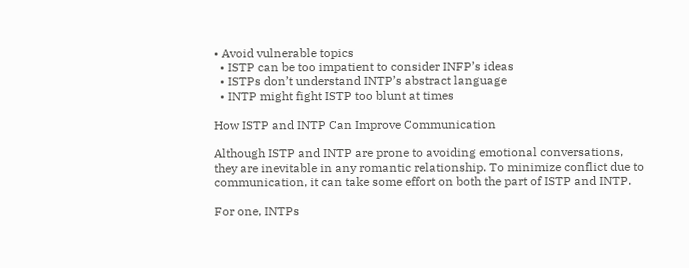• Avoid vulnerable topics
  • ISTP can be too impatient to consider INFP’s ideas
  • ISTPs don’t understand INTP’s abstract language
  • INTP might fight ISTP too blunt at times

How ISTP and INTP Can Improve Communication

Although ISTP and INTP are prone to avoiding emotional conversations, they are inevitable in any romantic relationship. To minimize conflict due to communication, it can take some effort on both the part of ISTP and INTP.

For one, INTPs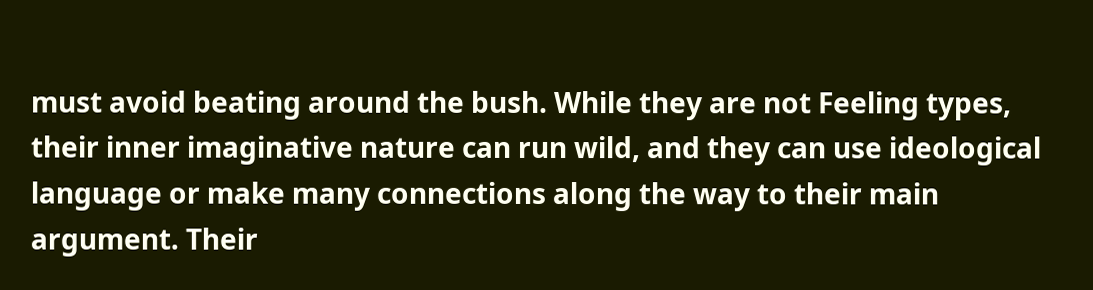must avoid beating around the bush. While they are not Feeling types, their inner imaginative nature can run wild, and they can use ideological language or make many connections along the way to their main argument. Their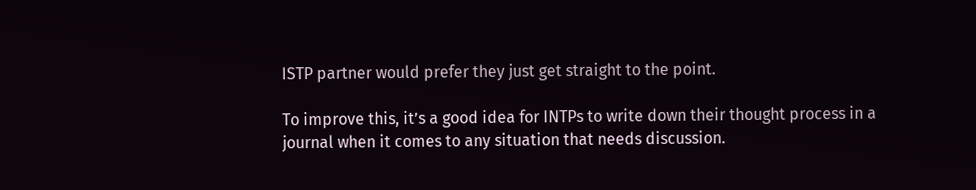ISTP partner would prefer they just get straight to the point.

To improve this, it’s a good idea for INTPs to write down their thought process in a journal when it comes to any situation that needs discussion.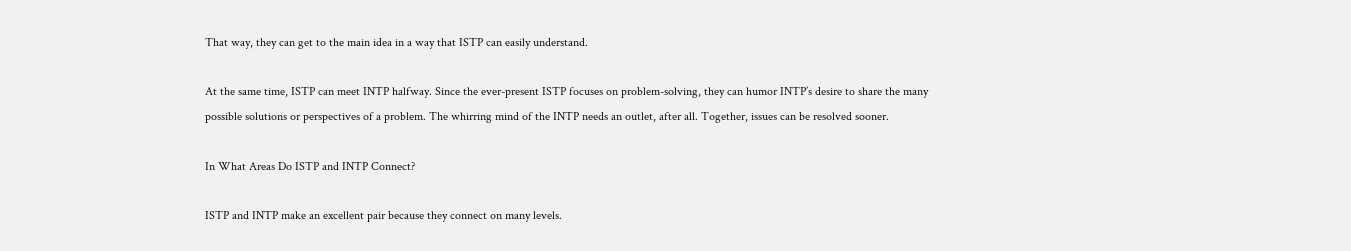That way, they can get to the main idea in a way that ISTP can easily understand.

At the same time, ISTP can meet INTP halfway. Since the ever-present ISTP focuses on problem-solving, they can humor INTP’s desire to share the many possible solutions or perspectives of a problem. The whirring mind of the INTP needs an outlet, after all. Together, issues can be resolved sooner.

In What Areas Do ISTP and INTP Connect?

ISTP and INTP make an excellent pair because they connect on many levels.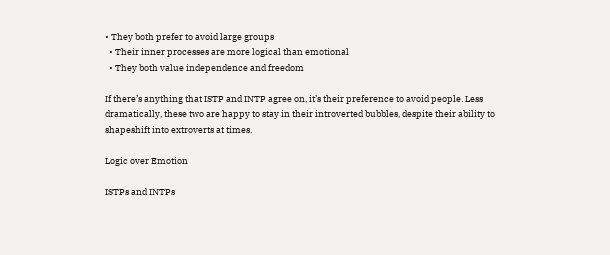• They both prefer to avoid large groups
  • Their inner processes are more logical than emotional
  • They both value independence and freedom

If there’s anything that ISTP and INTP agree on, it’s their preference to avoid people. Less dramatically, these two are happy to stay in their introverted bubbles, despite their ability to shapeshift into extroverts at times.

Logic over Emotion

ISTPs and INTPs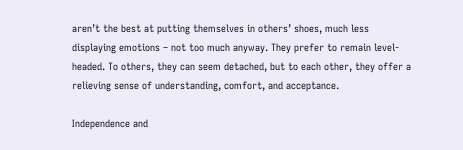aren’t the best at putting themselves in others’ shoes, much less displaying emotions – not too much anyway. They prefer to remain level-headed. To others, they can seem detached, but to each other, they offer a relieving sense of understanding, comfort, and acceptance.

Independence and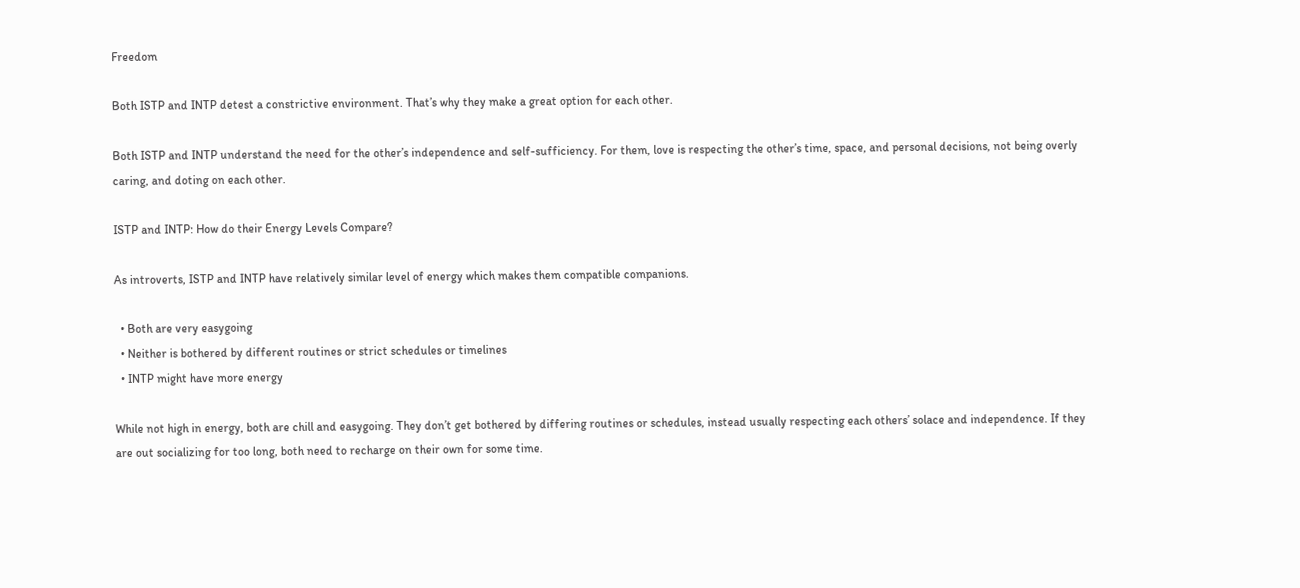Freedom

Both ISTP and INTP detest a constrictive environment. That’s why they make a great option for each other.

Both ISTP and INTP understand the need for the other’s independence and self-sufficiency. For them, love is respecting the other’s time, space, and personal decisions, not being overly caring, and doting on each other.

ISTP and INTP: How do their Energy Levels Compare?

As introverts, ISTP and INTP have relatively similar level of energy which makes them compatible companions.

  • Both are very easygoing
  • Neither is bothered by different routines or strict schedules or timelines
  • INTP might have more energy

While not high in energy, both are chill and easygoing. They don’t get bothered by differing routines or schedules, instead usually respecting each others’ solace and independence. If they are out socializing for too long, both need to recharge on their own for some time.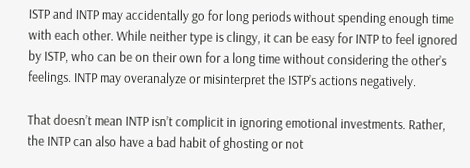ISTP and INTP may accidentally go for long periods without spending enough time with each other. While neither type is clingy, it can be easy for INTP to feel ignored by ISTP, who can be on their own for a long time without considering the other’s feelings. INTP may overanalyze or misinterpret the ISTP’s actions negatively.

That doesn’t mean INTP isn’t complicit in ignoring emotional investments. Rather, the INTP can also have a bad habit of ghosting or not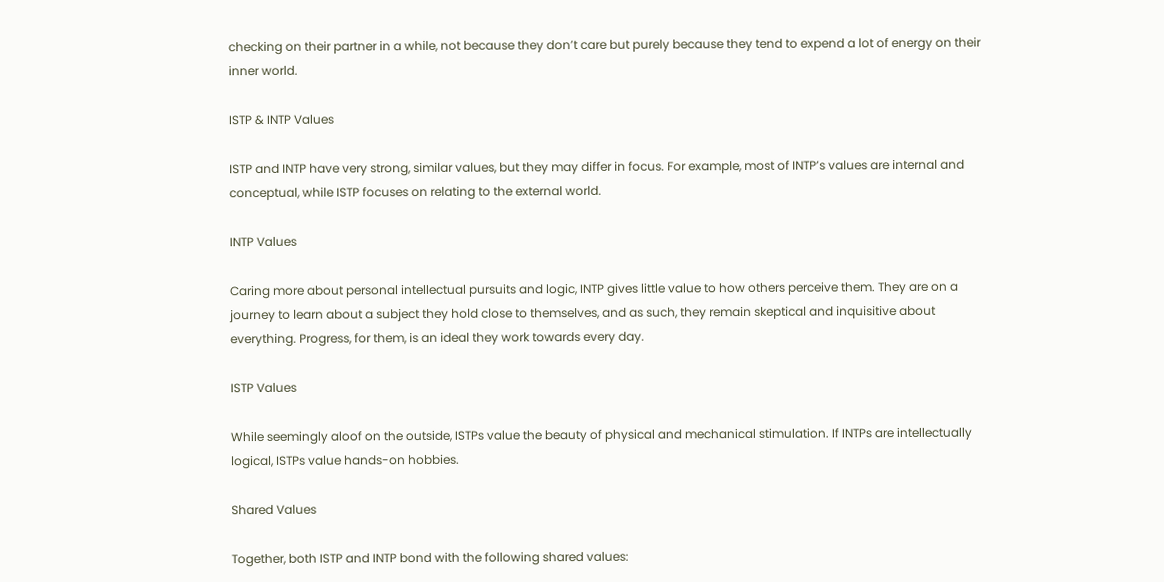checking on their partner in a while, not because they don’t care but purely because they tend to expend a lot of energy on their inner world.

ISTP & INTP Values

ISTP and INTP have very strong, similar values, but they may differ in focus. For example, most of INTP’s values are internal and conceptual, while ISTP focuses on relating to the external world.

INTP Values

Caring more about personal intellectual pursuits and logic, INTP gives little value to how others perceive them. They are on a journey to learn about a subject they hold close to themselves, and as such, they remain skeptical and inquisitive about everything. Progress, for them, is an ideal they work towards every day.

ISTP Values

While seemingly aloof on the outside, ISTPs value the beauty of physical and mechanical stimulation. If INTPs are intellectually logical, ISTPs value hands-on hobbies.

Shared Values

Together, both ISTP and INTP bond with the following shared values: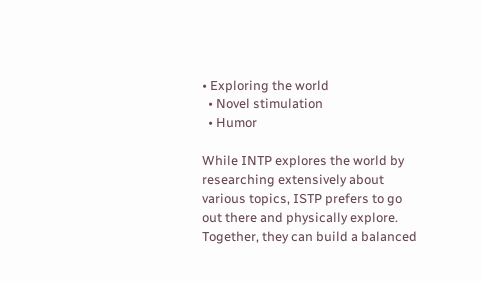• Exploring the world
  • Novel stimulation
  • Humor

While INTP explores the world by researching extensively about various topics, ISTP prefers to go out there and physically explore. Together, they can build a balanced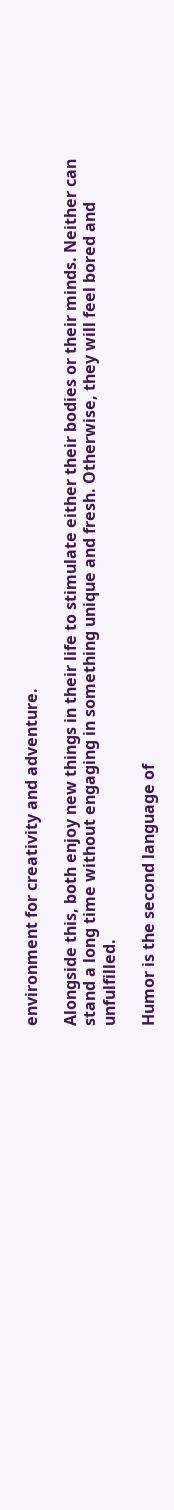environment for creativity and adventure.

Alongside this, both enjoy new things in their life to stimulate either their bodies or their minds. Neither can stand a long time without engaging in something unique and fresh. Otherwise, they will feel bored and unfulfilled.

Humor is the second language of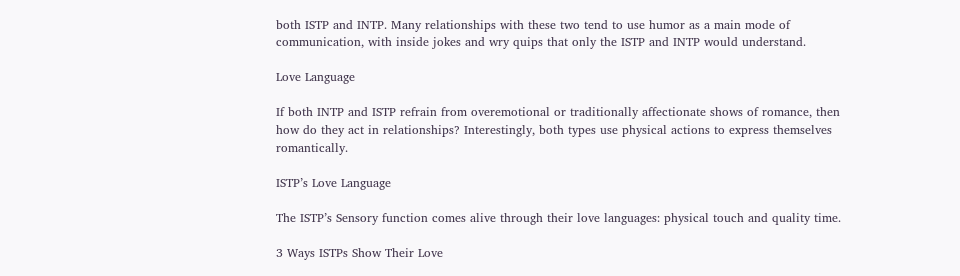both ISTP and INTP. Many relationships with these two tend to use humor as a main mode of communication, with inside jokes and wry quips that only the ISTP and INTP would understand.

Love Language

If both INTP and ISTP refrain from overemotional or traditionally affectionate shows of romance, then how do they act in relationships? Interestingly, both types use physical actions to express themselves romantically.

ISTP’s Love Language

The ISTP’s Sensory function comes alive through their love languages: physical touch and quality time.

3 Ways ISTPs Show Their Love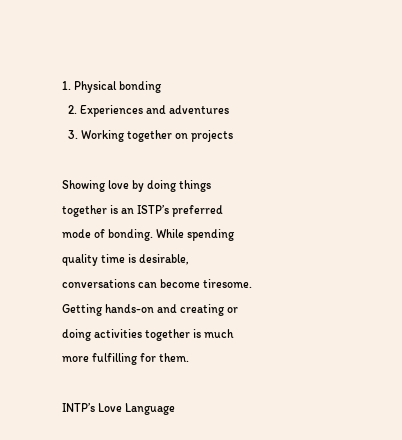1. Physical bonding
  2. Experiences and adventures
  3. Working together on projects

Showing love by doing things together is an ISTP’s preferred mode of bonding. While spending quality time is desirable, conversations can become tiresome. Getting hands-on and creating or doing activities together is much more fulfilling for them.

INTP’s Love Language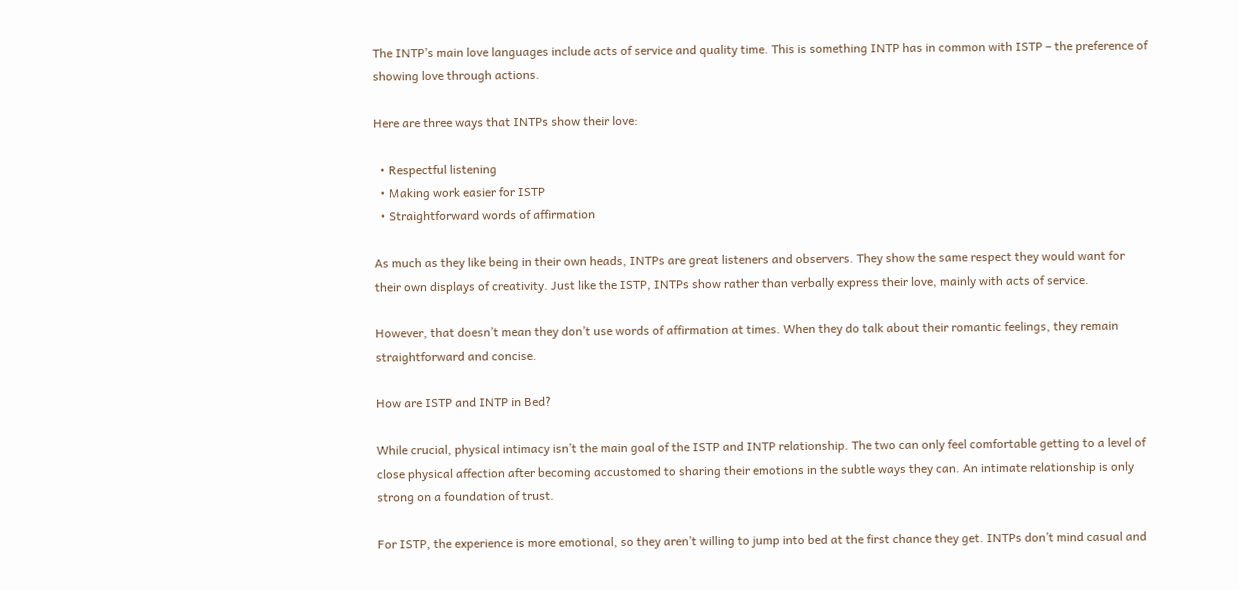The INTP’s main love languages include acts of service and quality time. This is something INTP has in common with ISTP – the preference of showing love through actions.

Here are three ways that INTPs show their love:

  • Respectful listening
  • Making work easier for ISTP
  • Straightforward words of affirmation

As much as they like being in their own heads, INTPs are great listeners and observers. They show the same respect they would want for their own displays of creativity. Just like the ISTP, INTPs show rather than verbally express their love, mainly with acts of service.

However, that doesn’t mean they don’t use words of affirmation at times. When they do talk about their romantic feelings, they remain straightforward and concise.

How are ISTP and INTP in Bed?

While crucial, physical intimacy isn’t the main goal of the ISTP and INTP relationship. The two can only feel comfortable getting to a level of close physical affection after becoming accustomed to sharing their emotions in the subtle ways they can. An intimate relationship is only strong on a foundation of trust.

For ISTP, the experience is more emotional, so they aren’t willing to jump into bed at the first chance they get. INTPs don’t mind casual and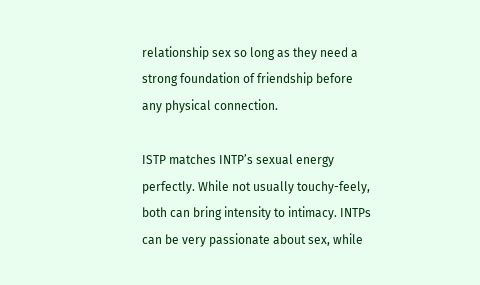relationship sex so long as they need a strong foundation of friendship before any physical connection.

ISTP matches INTP’s sexual energy perfectly. While not usually touchy-feely, both can bring intensity to intimacy. INTPs can be very passionate about sex, while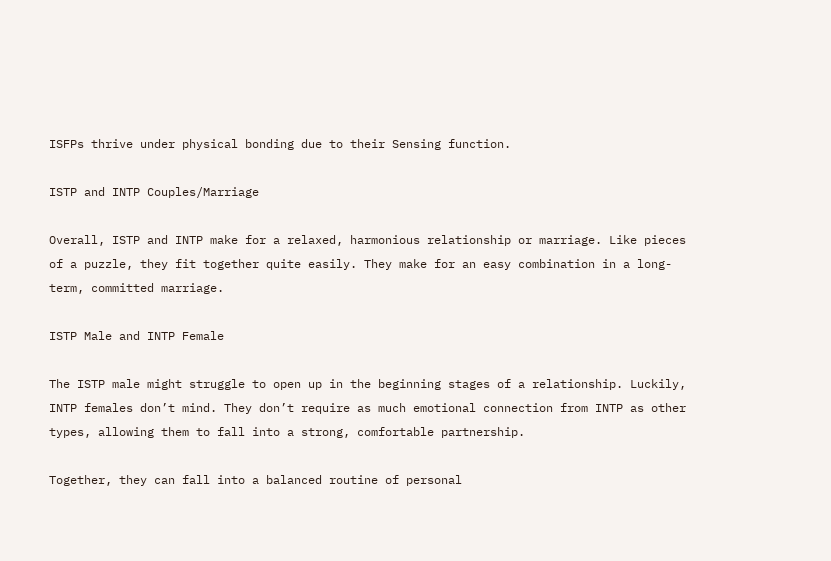ISFPs thrive under physical bonding due to their Sensing function.

ISTP and INTP Couples/Marriage

Overall, ISTP and INTP make for a relaxed, harmonious relationship or marriage. Like pieces of a puzzle, they fit together quite easily. They make for an easy combination in a long-term, committed marriage.

ISTP Male and INTP Female

The ISTP male might struggle to open up in the beginning stages of a relationship. Luckily, INTP females don’t mind. They don’t require as much emotional connection from INTP as other types, allowing them to fall into a strong, comfortable partnership.

Together, they can fall into a balanced routine of personal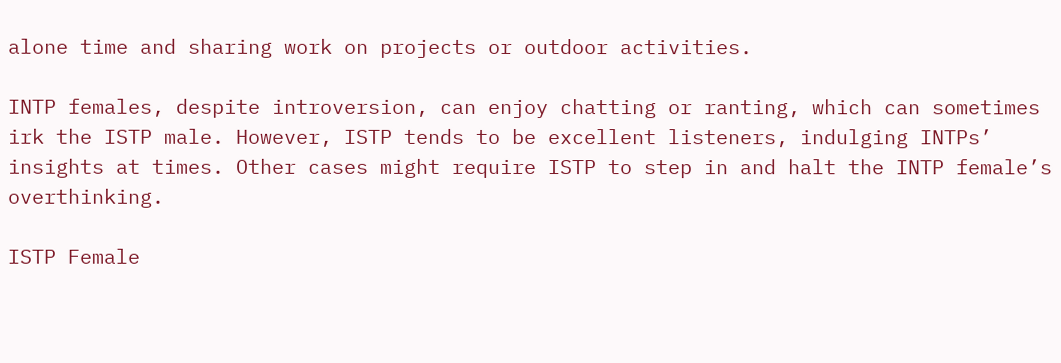alone time and sharing work on projects or outdoor activities.

INTP females, despite introversion, can enjoy chatting or ranting, which can sometimes irk the ISTP male. However, ISTP tends to be excellent listeners, indulging INTPs’ insights at times. Other cases might require ISTP to step in and halt the INTP female’s overthinking.

ISTP Female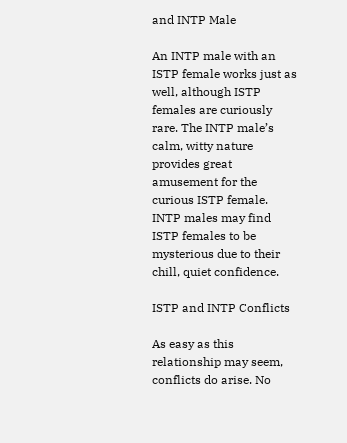and INTP Male

An INTP male with an ISTP female works just as well, although ISTP females are curiously rare. The INTP male’s calm, witty nature provides great amusement for the curious ISTP female. INTP males may find ISTP females to be mysterious due to their chill, quiet confidence.

ISTP and INTP Conflicts

As easy as this relationship may seem, conflicts do arise. No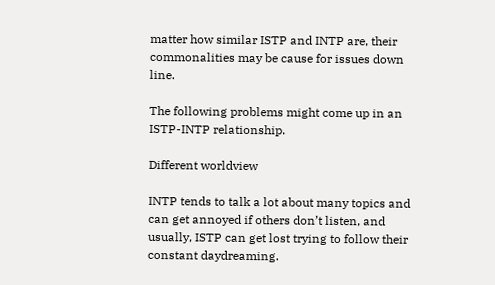matter how similar ISTP and INTP are, their commonalities may be cause for issues down line.

The following problems might come up in an ISTP-INTP relationship.

Different worldview

INTP tends to talk a lot about many topics and can get annoyed if others don’t listen, and usually, ISTP can get lost trying to follow their constant daydreaming.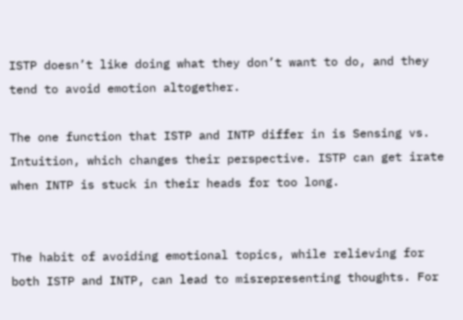ISTP doesn’t like doing what they don’t want to do, and they tend to avoid emotion altogether.

The one function that ISTP and INTP differ in is Sensing vs. Intuition, which changes their perspective. ISTP can get irate when INTP is stuck in their heads for too long.


The habit of avoiding emotional topics, while relieving for both ISTP and INTP, can lead to misrepresenting thoughts. For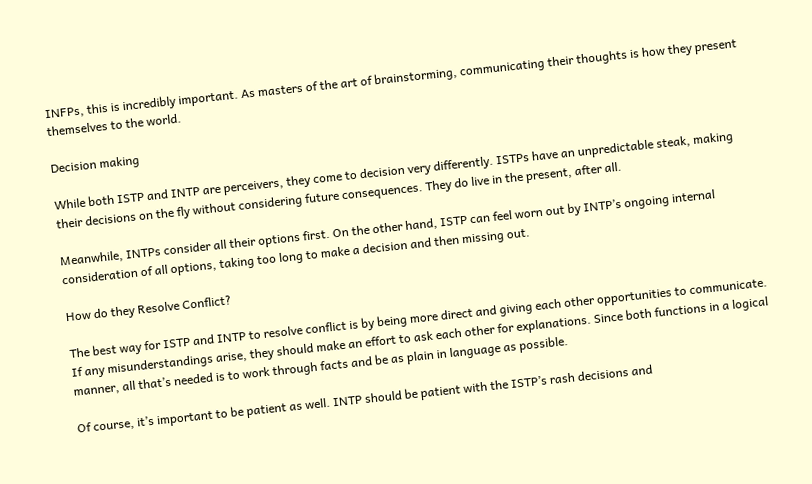INFPs, this is incredibly important. As masters of the art of brainstorming, communicating their thoughts is how they present themselves to the world.

Decision making

While both ISTP and INTP are perceivers, they come to decision very differently. ISTPs have an unpredictable steak, making their decisions on the fly without considering future consequences. They do live in the present, after all.

Meanwhile, INTPs consider all their options first. On the other hand, ISTP can feel worn out by INTP’s ongoing internal consideration of all options, taking too long to make a decision and then missing out.

How do they Resolve Conflict?

The best way for ISTP and INTP to resolve conflict is by being more direct and giving each other opportunities to communicate. If any misunderstandings arise, they should make an effort to ask each other for explanations. Since both functions in a logical manner, all that’s needed is to work through facts and be as plain in language as possible.

Of course, it’s important to be patient as well. INTP should be patient with the ISTP’s rash decisions and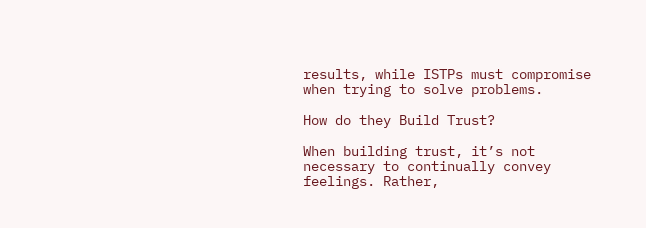results, while ISTPs must compromise when trying to solve problems.

How do they Build Trust?

When building trust, it’s not necessary to continually convey feelings. Rather,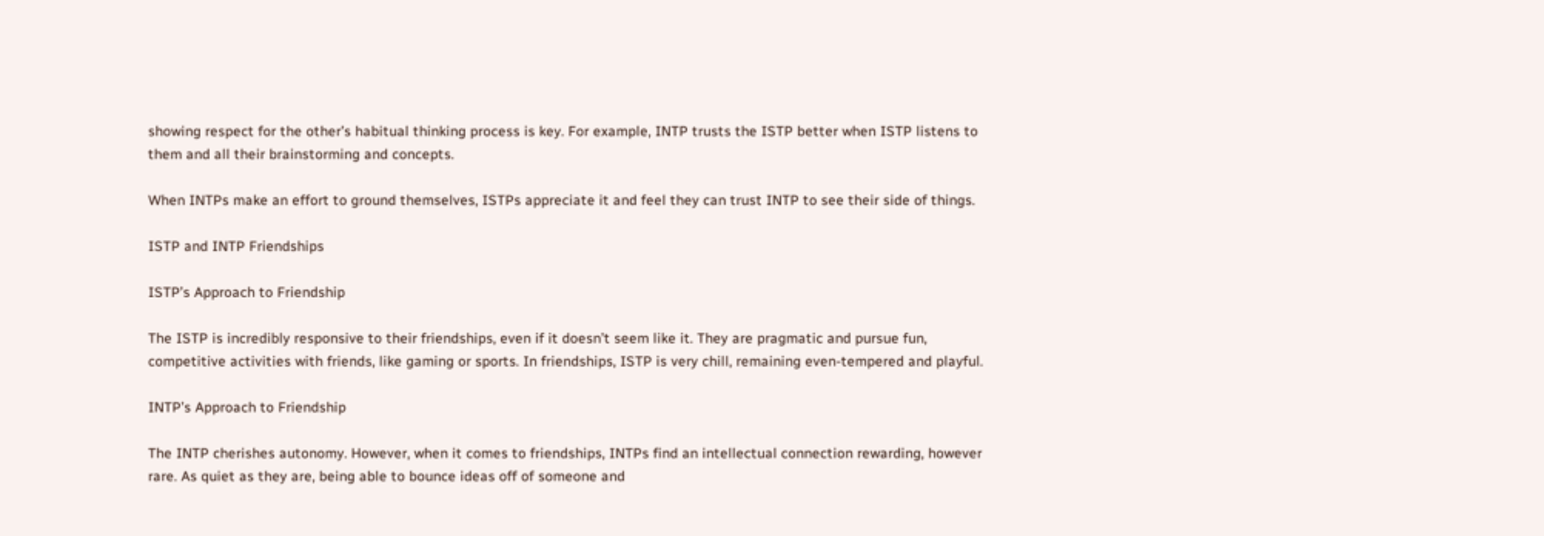showing respect for the other’s habitual thinking process is key. For example, INTP trusts the ISTP better when ISTP listens to them and all their brainstorming and concepts.

When INTPs make an effort to ground themselves, ISTPs appreciate it and feel they can trust INTP to see their side of things.

ISTP and INTP Friendships

ISTP’s Approach to Friendship

The ISTP is incredibly responsive to their friendships, even if it doesn’t seem like it. They are pragmatic and pursue fun, competitive activities with friends, like gaming or sports. In friendships, ISTP is very chill, remaining even-tempered and playful.

INTP’s Approach to Friendship

The INTP cherishes autonomy. However, when it comes to friendships, INTPs find an intellectual connection rewarding, however rare. As quiet as they are, being able to bounce ideas off of someone and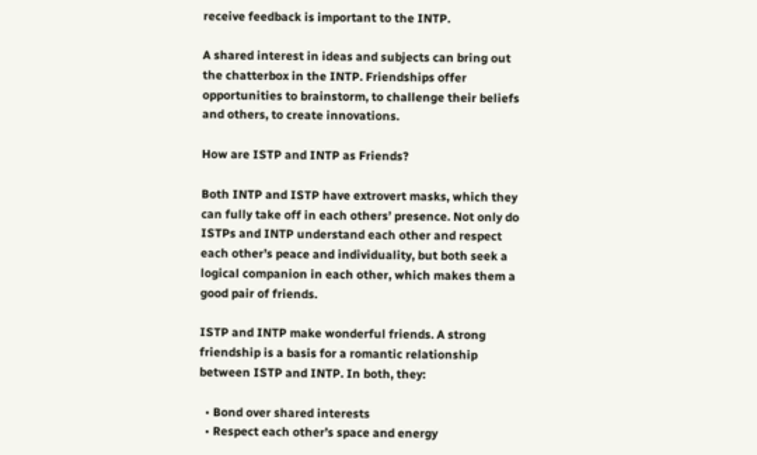receive feedback is important to the INTP.

A shared interest in ideas and subjects can bring out the chatterbox in the INTP. Friendships offer opportunities to brainstorm, to challenge their beliefs and others, to create innovations.

How are ISTP and INTP as Friends?

Both INTP and ISTP have extrovert masks, which they can fully take off in each others’ presence. Not only do ISTPs and INTP understand each other and respect each other’s peace and individuality, but both seek a logical companion in each other, which makes them a good pair of friends.

ISTP and INTP make wonderful friends. A strong friendship is a basis for a romantic relationship between ISTP and INTP. In both, they:

  • Bond over shared interests
  • Respect each other’s space and energy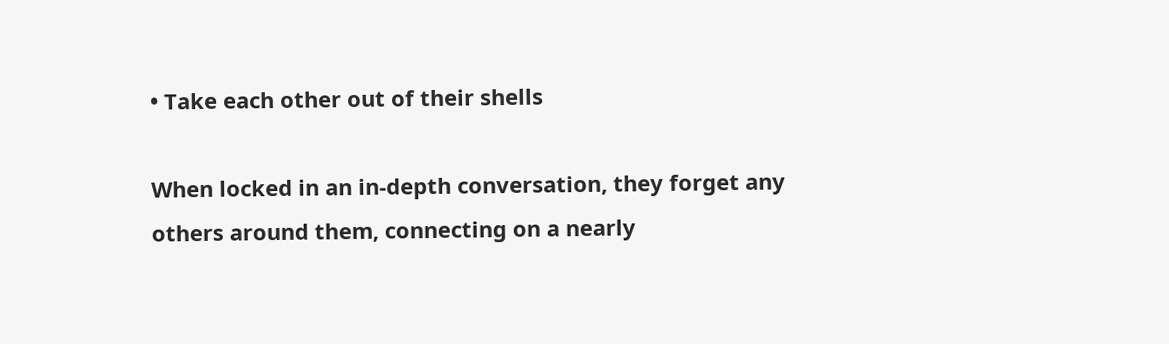• Take each other out of their shells

When locked in an in-depth conversation, they forget any others around them, connecting on a nearly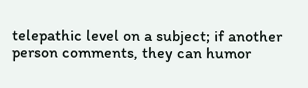telepathic level on a subject; if another person comments, they can humor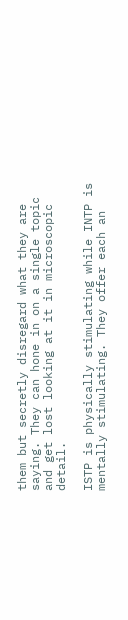them but secretly disregard what they are saying. They can hone in on a single topic and get lost looking at it in microscopic detail.

ISTP is physically stimulating while INTP is mentally stimulating. They offer each an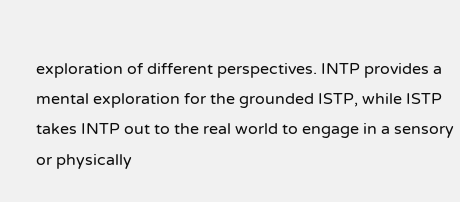exploration of different perspectives. INTP provides a mental exploration for the grounded ISTP, while ISTP takes INTP out to the real world to engage in a sensory or physically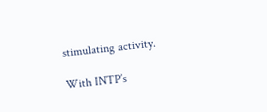stimulating activity.

With INTP’s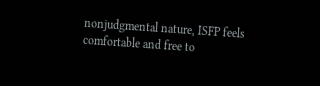nonjudgmental nature, ISFP feels comfortable and free to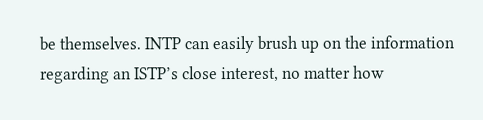be themselves. INTP can easily brush up on the information regarding an ISTP’s close interest, no matter how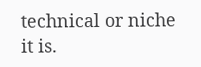technical or niche it is.